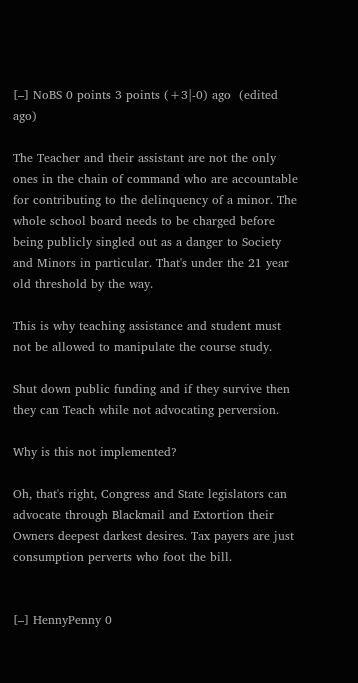[–] NoBS 0 points 3 points (+3|-0) ago  (edited ago)

The Teacher and their assistant are not the only ones in the chain of command who are accountable for contributing to the delinquency of a minor. The whole school board needs to be charged before being publicly singled out as a danger to Society and Minors in particular. That's under the 21 year old threshold by the way.

This is why teaching assistance and student must not be allowed to manipulate the course study.

Shut down public funding and if they survive then they can Teach while not advocating perversion.

Why is this not implemented?

Oh, that's right, Congress and State legislators can advocate through Blackmail and Extortion their Owners deepest darkest desires. Tax payers are just consumption perverts who foot the bill.


[–] HennyPenny 0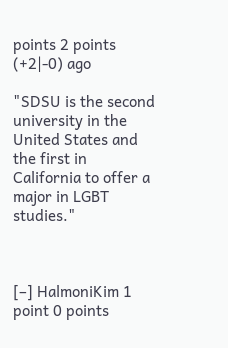points 2 points (+2|-0) ago

"SDSU is the second university in the United States and the first in California to offer a major in LGBT studies."



[–] HalmoniKim 1 point 0 points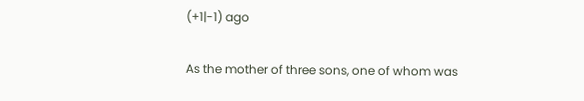(+1|-1) ago

As the mother of three sons, one of whom was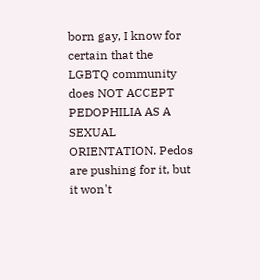born gay, I know for certain that the LGBTQ community does NOT ACCEPT PEDOPHILIA AS A SEXUAL ORIENTATION. Pedos are pushing for it, but it won't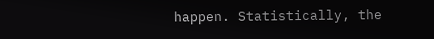happen. Statistically, the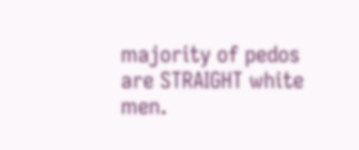majority of pedos are STRAIGHT white men.